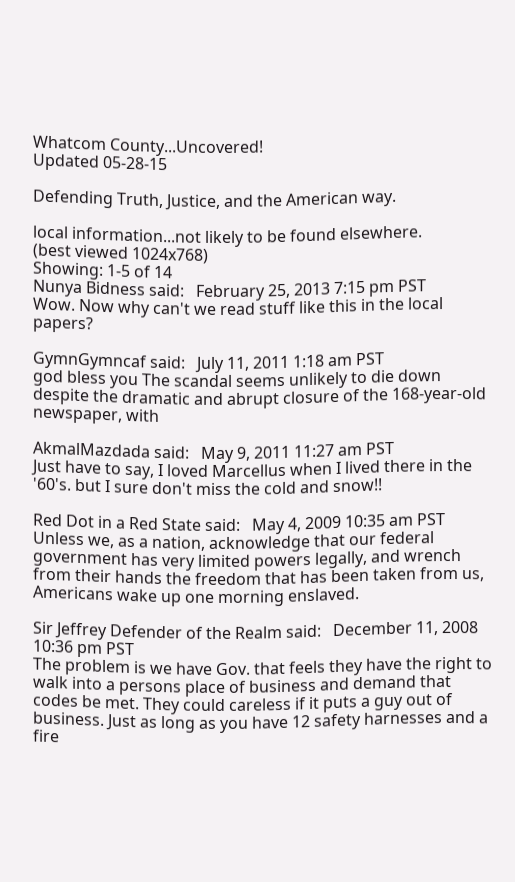Whatcom County...Uncovered!
Updated 05-28-15

Defending Truth, Justice, and the American way.

local information...not likely to be found elsewhere.
(best viewed 1024x768)
Showing: 1-5 of 14
Nunya Bidness said:   February 25, 2013 7:15 pm PST
Wow. Now why can't we read stuff like this in the local papers?

GymnGymncaf said:   July 11, 2011 1:18 am PST
god bless you The scandal seems unlikely to die down despite the dramatic and abrupt closure of the 168-year-old newspaper, with

AkmalMazdada said:   May 9, 2011 11:27 am PST
Just have to say, I loved Marcellus when I lived there in the '60's. but I sure don't miss the cold and snow!!

Red Dot in a Red State said:   May 4, 2009 10:35 am PST
Unless we, as a nation, acknowledge that our federal government has very limited powers legally, and wrench from their hands the freedom that has been taken from us, Americans wake up one morning enslaved.

Sir Jeffrey Defender of the Realm said:   December 11, 2008 10:36 pm PST
The problem is we have Gov. that feels they have the right to walk into a persons place of business and demand that codes be met. They could careless if it puts a guy out of business. Just as long as you have 12 safety harnesses and a fire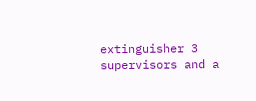extinguisher 3 supervisors and a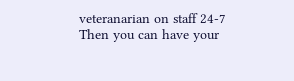veteranarian on staff 24-7 Then you can have your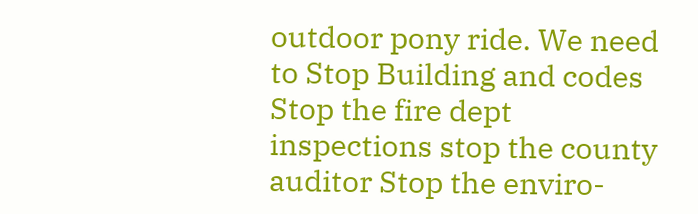outdoor pony ride. We need to Stop Building and codes Stop the fire dept inspections stop the county auditor Stop the enviro-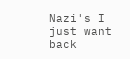Nazi's I just want back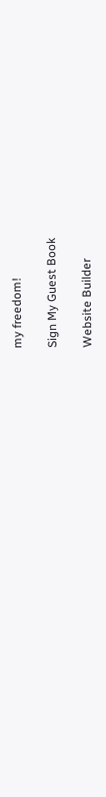my freedom!

Sign My Guest Book

Website Builder